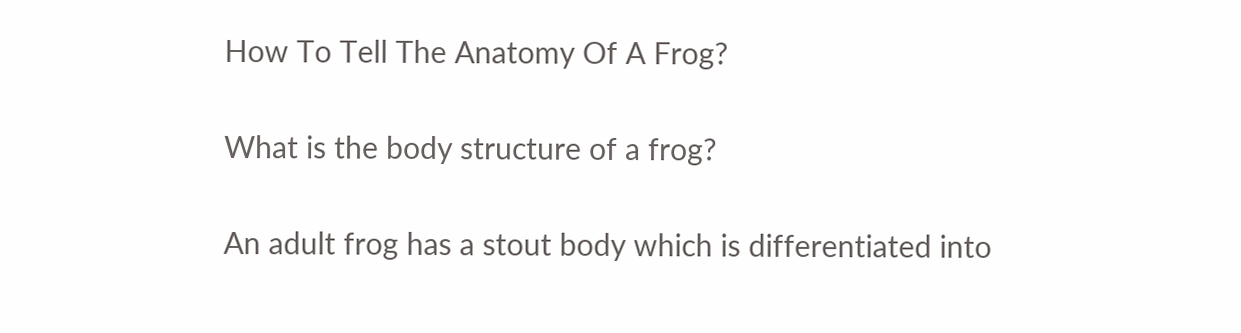How To Tell The Anatomy Of A Frog?

What is the body structure of a frog?

An adult frog has a stout body which is differentiated into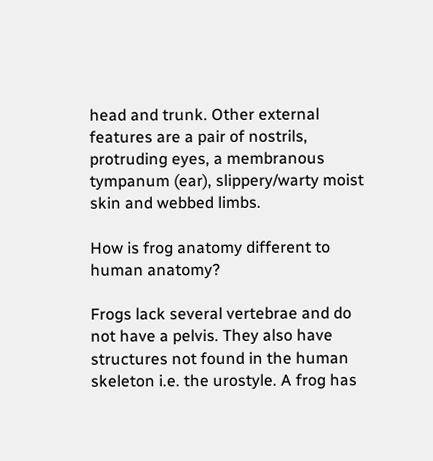head and trunk. Other external features are a pair of nostrils, protruding eyes, a membranous tympanum (ear), slippery/warty moist skin and webbed limbs.

How is frog anatomy different to human anatomy?

Frogs lack several vertebrae and do not have a pelvis. They also have structures not found in the human skeleton i.e. the urostyle. A frog has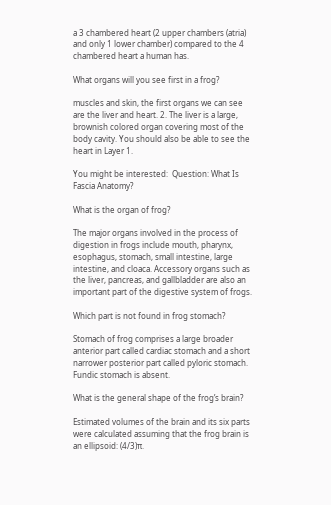a 3 chambered heart (2 upper chambers (atria) and only 1 lower chamber) compared to the 4 chambered heart a human has.

What organs will you see first in a frog?

muscles and skin, the first organs we can see are the liver and heart. 2. The liver is a large, brownish colored organ covering most of the body cavity. You should also be able to see the heart in Layer 1.

You might be interested:  Question: What Is Fascia Anatomy?

What is the organ of frog?

The major organs involved in the process of digestion in frogs include mouth, pharynx, esophagus, stomach, small intestine, large intestine, and cloaca. Accessory organs such as the liver, pancreas, and gallbladder are also an important part of the digestive system of frogs.

Which part is not found in frog stomach?

Stomach of frog comprises a large broader anterior part called cardiac stomach and a short narrower posterior part called pyloric stomach. Fundic stomach is absent.

What is the general shape of the frog’s brain?

Estimated volumes of the brain and its six parts were calculated assuming that the frog brain is an ellipsoid: (4/3)π.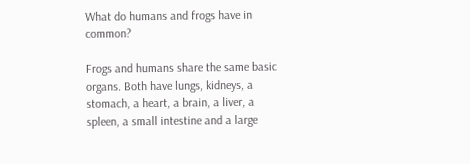What do humans and frogs have in common?

Frogs and humans share the same basic organs. Both have lungs, kidneys, a stomach, a heart, a brain, a liver, a spleen, a small intestine and a large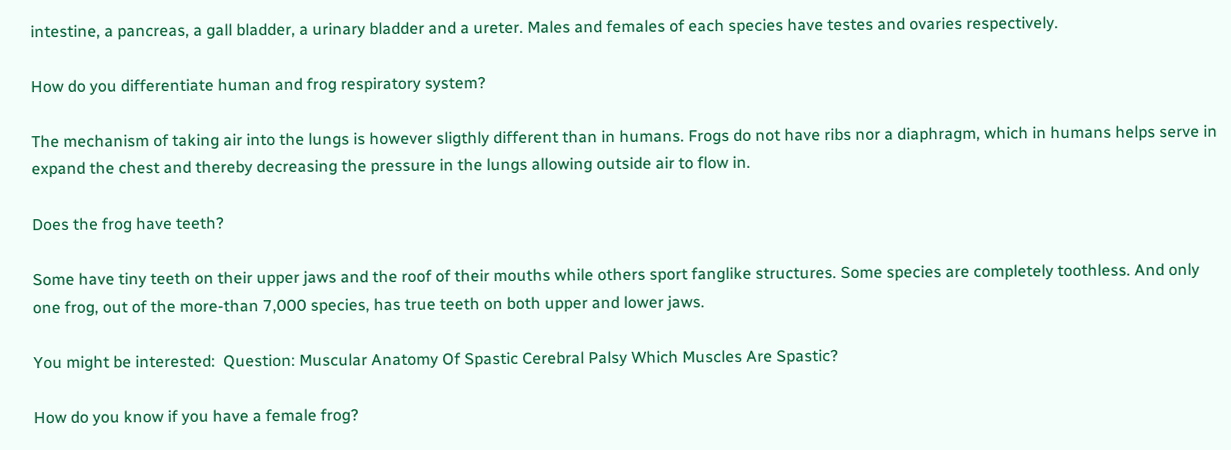intestine, a pancreas, a gall bladder, a urinary bladder and a ureter. Males and females of each species have testes and ovaries respectively.

How do you differentiate human and frog respiratory system?

The mechanism of taking air into the lungs is however sligthly different than in humans. Frogs do not have ribs nor a diaphragm, which in humans helps serve in expand the chest and thereby decreasing the pressure in the lungs allowing outside air to flow in.

Does the frog have teeth?

Some have tiny teeth on their upper jaws and the roof of their mouths while others sport fanglike structures. Some species are completely toothless. And only one frog, out of the more-than 7,000 species, has true teeth on both upper and lower jaws.

You might be interested:  Question: Muscular Anatomy Of Spastic Cerebral Palsy Which Muscles Are Spastic?

How do you know if you have a female frog?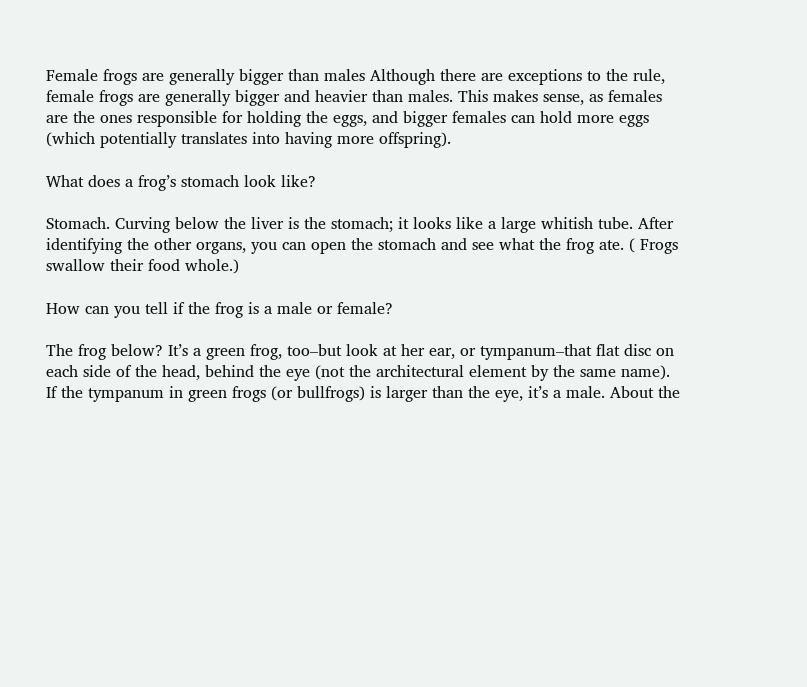Female frogs are generally bigger than males Although there are exceptions to the rule, female frogs are generally bigger and heavier than males. This makes sense, as females are the ones responsible for holding the eggs, and bigger females can hold more eggs (which potentially translates into having more offspring).

What does a frog’s stomach look like?

Stomach. Curving below the liver is the stomach; it looks like a large whitish tube. After identifying the other organs, you can open the stomach and see what the frog ate. ( Frogs swallow their food whole.)

How can you tell if the frog is a male or female?

The frog below? It’s a green frog, too–but look at her ear, or tympanum–that flat disc on each side of the head, behind the eye (not the architectural element by the same name). If the tympanum in green frogs (or bullfrogs) is larger than the eye, it’s a male. About the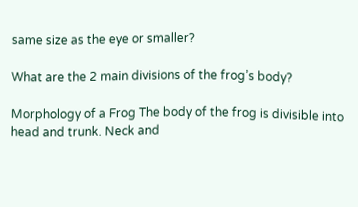same size as the eye or smaller?

What are the 2 main divisions of the frog’s body?

Morphology of a Frog The body of the frog is divisible into head and trunk. Neck and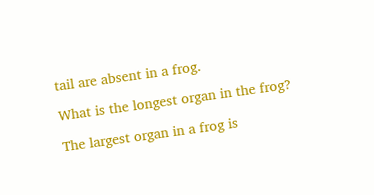tail are absent in a frog.

What is the longest organ in the frog?

The largest organ in a frog is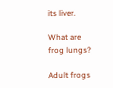its liver.

What are frog lungs?

Adult frogs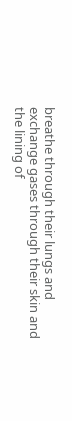breathe through their lungs and exchange gases through their skin and the lining of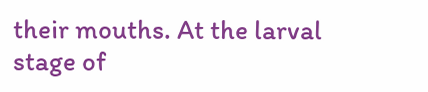their mouths. At the larval stage of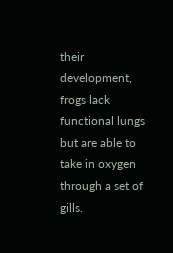their development, frogs lack functional lungs but are able to take in oxygen through a set of gills.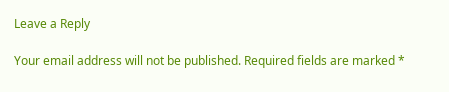Leave a Reply

Your email address will not be published. Required fields are marked *